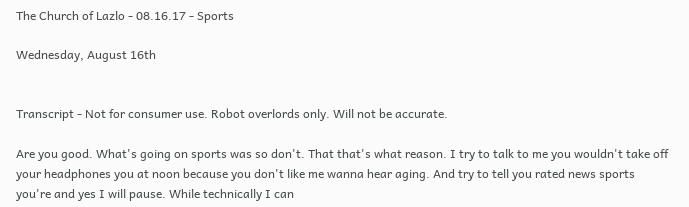The Church of Lazlo - 08.16.17 - Sports

Wednesday, August 16th


Transcript - Not for consumer use. Robot overlords only. Will not be accurate.

Are you good. What's going on sports was so don't. That that's what reason. I try to talk to me you wouldn't take off your headphones you at noon because you don't like me wanna hear aging. And try to tell you rated news sports you're and yes I will pause. While technically I can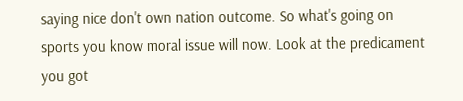saying nice don't own nation outcome. So what's going on sports you know moral issue will now. Look at the predicament you got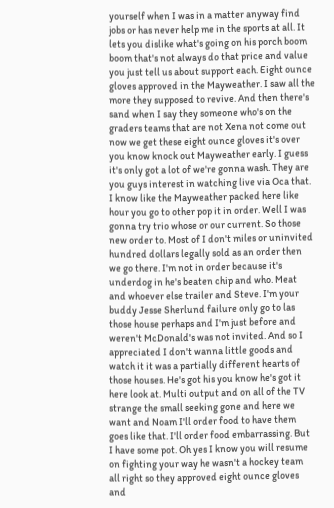yourself when I was in a matter anyway find jobs or has never help me in the sports at all. It lets you dislike what's going on his porch boom boom that's not always do that price and value you just tell us about support each. Eight ounce gloves approved in the Mayweather. I saw all the more they supposed to revive. And then there's sand when I say they someone who's on the graders teams that are not Xena not come out now we get these eight ounce gloves it's over you know knock out Mayweather early. I guess it's only got a lot of we're gonna wash. They are you guys interest in watching live via Oca that. I know like the Mayweather packed here like hour you go to other pop it in order. Well I was gonna try trio whose or our current. So those new order to. Most of I don't miles or uninvited hundred dollars legally sold as an order then we go there. I'm not in order because it's underdog in he's beaten chip and who. Meat and whoever else trailer and Steve. I'm your buddy Jesse Sherlund failure only go to las those house perhaps and I'm just before and weren't McDonald's was not invited. And so I appreciated I don't wanna little goods and watch it it was a partially different hearts of those houses. He's got his you know he's got it here look at. Multi output and on all of the TV strange the small seeking gone and here we want and Noam I'll order food to have them goes like that. I'll order food embarrassing. But I have some pot. Oh yes I know you will resume on fighting your way he wasn't a hockey team all right so they approved eight ounce gloves and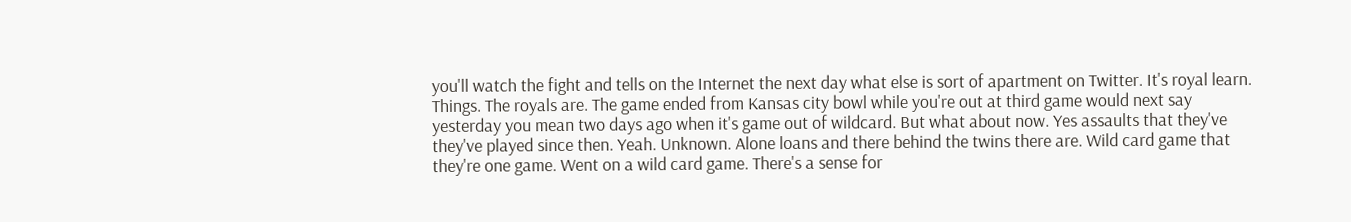you'll watch the fight and tells on the Internet the next day what else is sort of apartment on Twitter. It's royal learn. Things. The royals are. The game ended from Kansas city bowl while you're out at third game would next say yesterday you mean two days ago when it's game out of wildcard. But what about now. Yes assaults that they've they've played since then. Yeah. Unknown. Alone loans and there behind the twins there are. Wild card game that they're one game. Went on a wild card game. There's a sense for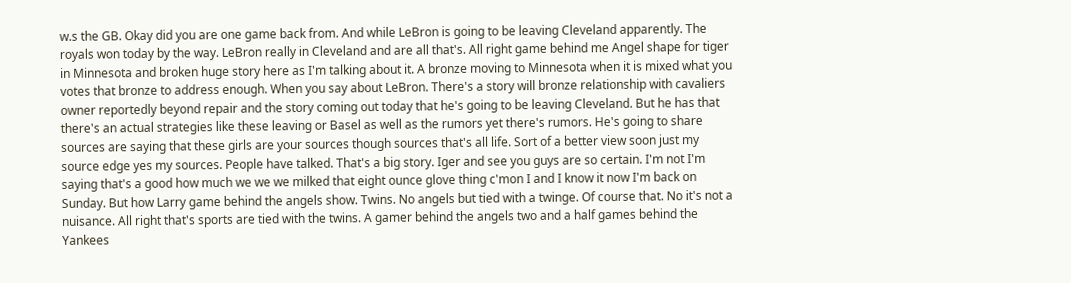w.s the GB. Okay did you are one game back from. And while LeBron is going to be leaving Cleveland apparently. The royals won today by the way. LeBron really in Cleveland and are all that's. All right game behind me Angel shape for tiger in Minnesota and broken huge story here as I'm talking about it. A bronze moving to Minnesota when it is mixed what you votes that bronze to address enough. When you say about LeBron. There's a story will bronze relationship with cavaliers owner reportedly beyond repair and the story coming out today that he's going to be leaving Cleveland. But he has that there's an actual strategies like these leaving or Basel as well as the rumors yet there's rumors. He's going to share sources are saying that these girls are your sources though sources that's all life. Sort of a better view soon just my source edge yes my sources. People have talked. That's a big story. Iger and see you guys are so certain. I'm not I'm saying that's a good how much we we we milked that eight ounce glove thing c'mon I and I know it now I'm back on Sunday. But how Larry game behind the angels show. Twins. No angels but tied with a twinge. Of course that. No it's not a nuisance. All right that's sports are tied with the twins. A gamer behind the angels two and a half games behind the Yankees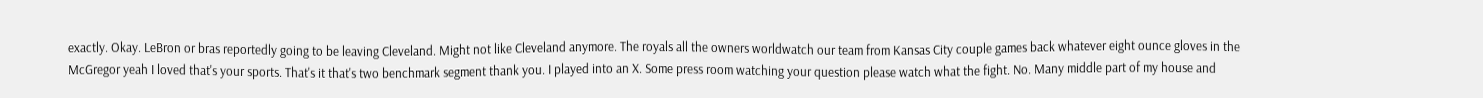exactly. Okay. LeBron or bras reportedly going to be leaving Cleveland. Might not like Cleveland anymore. The royals all the owners worldwatch our team from Kansas City couple games back whatever eight ounce gloves in the McGregor yeah I loved that's your sports. That's it that's two benchmark segment thank you. I played into an X. Some press room watching your question please watch what the fight. No. Many middle part of my house and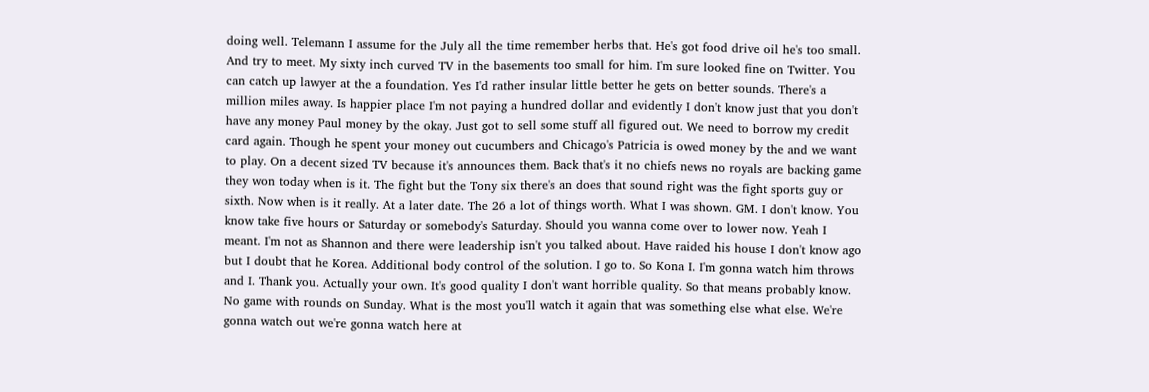doing well. Telemann I assume for the July all the time remember herbs that. He's got food drive oil he's too small. And try to meet. My sixty inch curved TV in the basements too small for him. I'm sure looked fine on Twitter. You can catch up lawyer at the a foundation. Yes I'd rather insular little better he gets on better sounds. There's a million miles away. Is happier place I'm not paying a hundred dollar and evidently I don't know just that you don't have any money Paul money by the okay. Just got to sell some stuff all figured out. We need to borrow my credit card again. Though he spent your money out cucumbers and Chicago's Patricia is owed money by the and we want to play. On a decent sized TV because it's announces them. Back that's it no chiefs news no royals are backing game they won today when is it. The fight but the Tony six there's an does that sound right was the fight sports guy or sixth. Now when is it really. At a later date. The 26 a lot of things worth. What I was shown. GM. I don't know. You know take five hours or Saturday or somebody's Saturday. Should you wanna come over to lower now. Yeah I meant. I'm not as Shannon and there were leadership isn't you talked about. Have raided his house I don't know ago but I doubt that he Korea. Additional body control of the solution. I go to. So Kona I. I'm gonna watch him throws and I. Thank you. Actually your own. It's good quality I don't want horrible quality. So that means probably know. No game with rounds on Sunday. What is the most you'll watch it again that was something else what else. We're gonna watch out we're gonna watch here at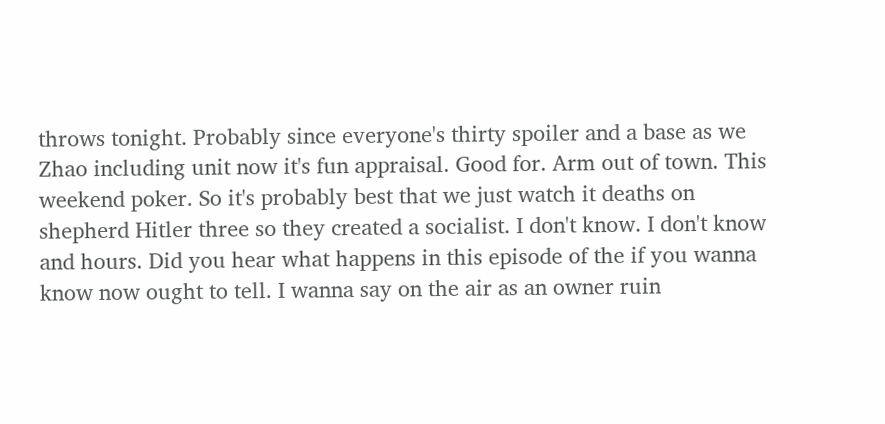throws tonight. Probably since everyone's thirty spoiler and a base as we Zhao including unit now it's fun appraisal. Good for. Arm out of town. This weekend poker. So it's probably best that we just watch it deaths on shepherd Hitler three so they created a socialist. I don't know. I don't know and hours. Did you hear what happens in this episode of the if you wanna know now ought to tell. I wanna say on the air as an owner ruin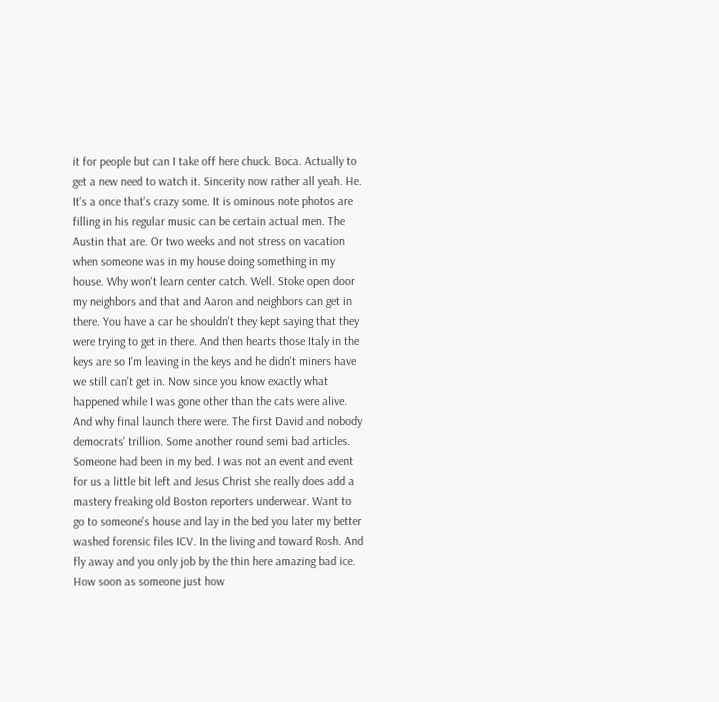it for people but can I take off here chuck. Boca. Actually to get a new need to watch it. Sincerity now rather all yeah. He. It's a once that's crazy some. It is ominous note photos are filling in his regular music can be certain actual men. The Austin that are. Or two weeks and not stress on vacation when someone was in my house doing something in my house. Why won't learn center catch. Well. Stoke open door my neighbors and that and Aaron and neighbors can get in there. You have a car he shouldn't they kept saying that they were trying to get in there. And then hearts those Italy in the keys are so I'm leaving in the keys and he didn't miners have we still can't get in. Now since you know exactly what happened while I was gone other than the cats were alive. And why final launch there were. The first David and nobody democrats' trillion. Some another round semi bad articles. Someone had been in my bed. I was not an event and event for us a little bit left and Jesus Christ she really does add a mastery freaking old Boston reporters underwear. Want to go to someone's house and lay in the bed you later my better washed forensic files ICV. In the living and toward Rosh. And fly away and you only job by the thin here amazing bad ice. How soon as someone just how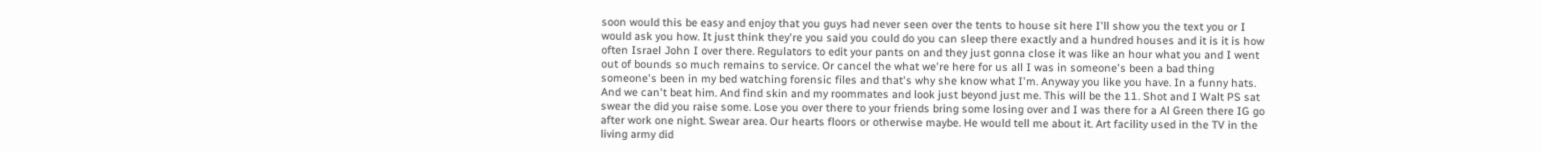soon would this be easy and enjoy that you guys had never seen over the tents to house sit here I'll show you the text you or I would ask you how. It just think they're you said you could do you can sleep there exactly and a hundred houses and it is it is how often Israel John I over there. Regulators to edit your pants on and they just gonna close it was like an hour what you and I went out of bounds so much remains to service. Or cancel the what we're here for us all I was in someone's been a bad thing someone's been in my bed watching forensic files and that's why she know what I'm. Anyway you like you have. In a funny hats. And we can't beat him. And find skin and my roommates and look just beyond just me. This will be the 11. Shot and I Walt PS sat swear the did you raise some. Lose you over there to your friends bring some losing over and I was there for a Al Green there IG go after work one night. Swear area. Our hearts floors or otherwise maybe. He would tell me about it. Art facility used in the TV in the living army did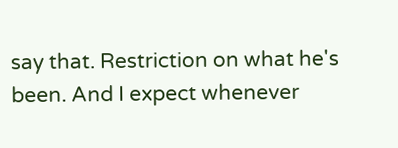say that. Restriction on what he's been. And I expect whenever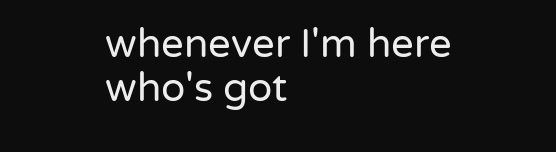whenever I'm here who's got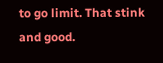to go limit. That stink and good.